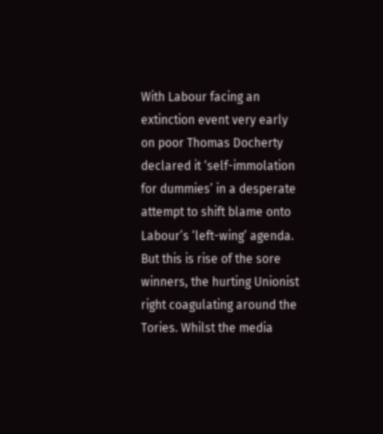With Labour facing an extinction event very early on poor Thomas Docherty declared it ‘self-immolation for dummies’ in a desperate attempt to shift blame onto Labour’s ‘left-wing’ agenda. But this is rise of the sore winners, the hurting Unionist right coagulating around the Tories. Whilst the media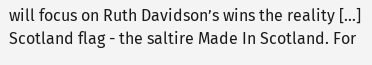will focus on Ruth Davidson’s wins the reality […]
Scotland flag - the saltire Made In Scotland. For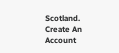Scotland.
Create An Account